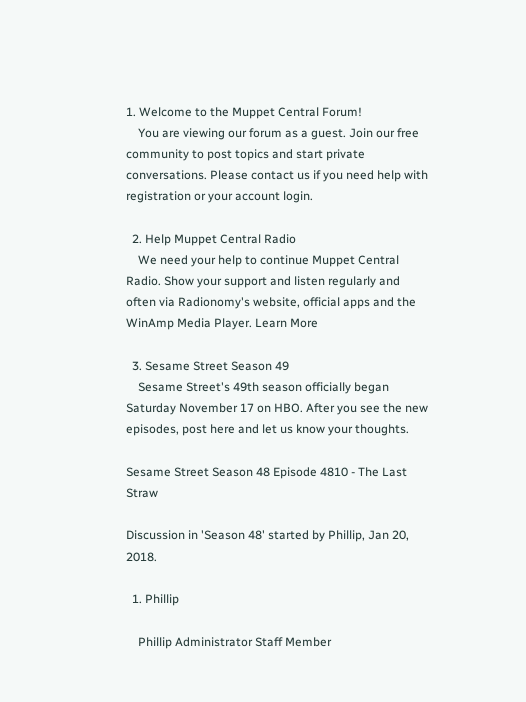1. Welcome to the Muppet Central Forum!
    You are viewing our forum as a guest. Join our free community to post topics and start private conversations. Please contact us if you need help with registration or your account login.

  2. Help Muppet Central Radio
    We need your help to continue Muppet Central Radio. Show your support and listen regularly and often via Radionomy's website, official apps and the WinAmp Media Player. Learn More

  3. Sesame Street Season 49
    Sesame Street's 49th season officially began Saturday November 17 on HBO. After you see the new episodes, post here and let us know your thoughts.

Sesame Street Season 48 Episode 4810 - The Last Straw

Discussion in 'Season 48' started by Phillip, Jan 20, 2018.

  1. Phillip

    Phillip Administrator Staff Member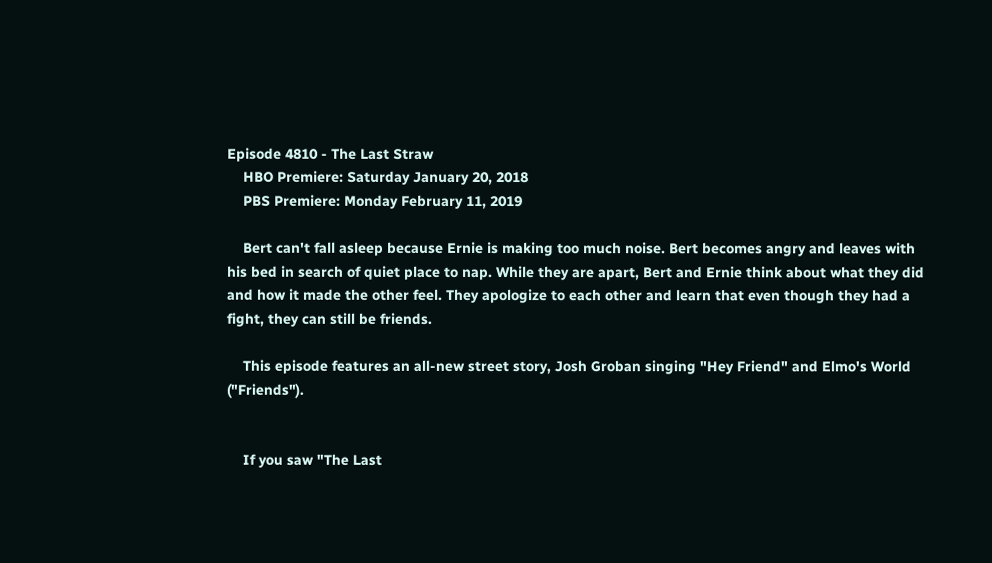Episode 4810 - The Last Straw
    HBO Premiere: Saturday January 20, 2018
    PBS Premiere: Monday February 11, 2019

    Bert can't fall asleep because Ernie is making too much noise. Bert becomes angry and leaves with his bed in search of quiet place to nap. While they are apart, Bert and Ernie think about what they did and how it made the other feel. They apologize to each other and learn that even though they had a fight, they can still be friends.

    This episode features an all-new street story, Josh Groban singing "Hey Friend" and Elmo's World ("Friends").


    If you saw "The Last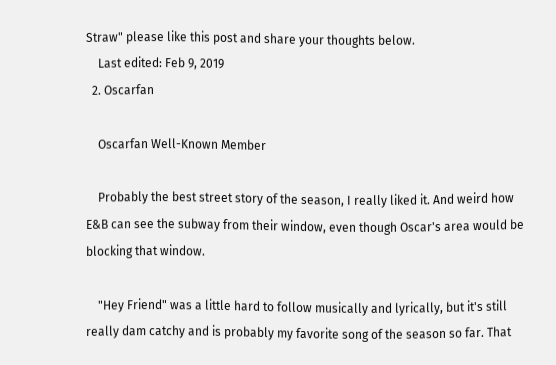Straw" please like this post and share your thoughts below.
    Last edited: Feb 9, 2019
  2. Oscarfan

    Oscarfan Well-Known Member

    Probably the best street story of the season, I really liked it. And weird how E&B can see the subway from their window, even though Oscar's area would be blocking that window.

    "Hey Friend" was a little hard to follow musically and lyrically, but it's still really dam catchy and is probably my favorite song of the season so far. That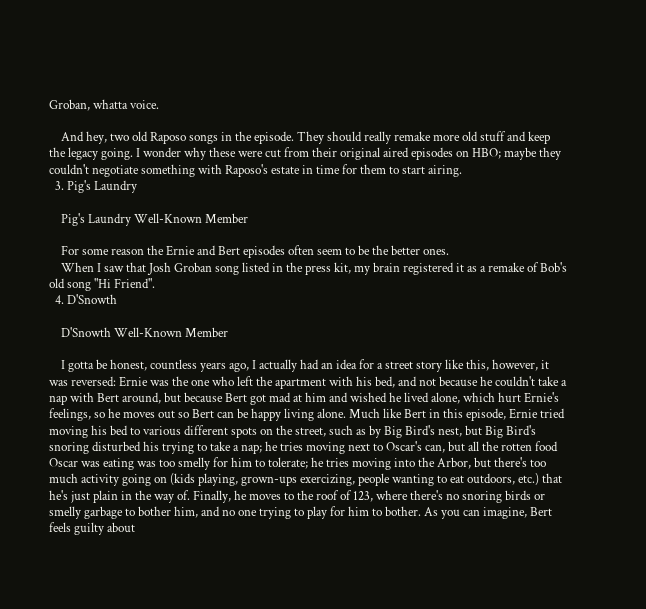Groban, whatta voice.

    And hey, two old Raposo songs in the episode. They should really remake more old stuff and keep the legacy going. I wonder why these were cut from their original aired episodes on HBO; maybe they couldn't negotiate something with Raposo's estate in time for them to start airing.
  3. Pig's Laundry

    Pig's Laundry Well-Known Member

    For some reason the Ernie and Bert episodes often seem to be the better ones.
    When I saw that Josh Groban song listed in the press kit, my brain registered it as a remake of Bob's old song "Hi Friend".
  4. D'Snowth

    D'Snowth Well-Known Member

    I gotta be honest, countless years ago, I actually had an idea for a street story like this, however, it was reversed: Ernie was the one who left the apartment with his bed, and not because he couldn't take a nap with Bert around, but because Bert got mad at him and wished he lived alone, which hurt Ernie's feelings, so he moves out so Bert can be happy living alone. Much like Bert in this episode, Ernie tried moving his bed to various different spots on the street, such as by Big Bird's nest, but Big Bird's snoring disturbed his trying to take a nap; he tries moving next to Oscar's can, but all the rotten food Oscar was eating was too smelly for him to tolerate; he tries moving into the Arbor, but there's too much activity going on (kids playing, grown-ups exercizing, people wanting to eat outdoors, etc.) that he's just plain in the way of. Finally, he moves to the roof of 123, where there's no snoring birds or smelly garbage to bother him, and no one trying to play for him to bother. As you can imagine, Bert feels guilty about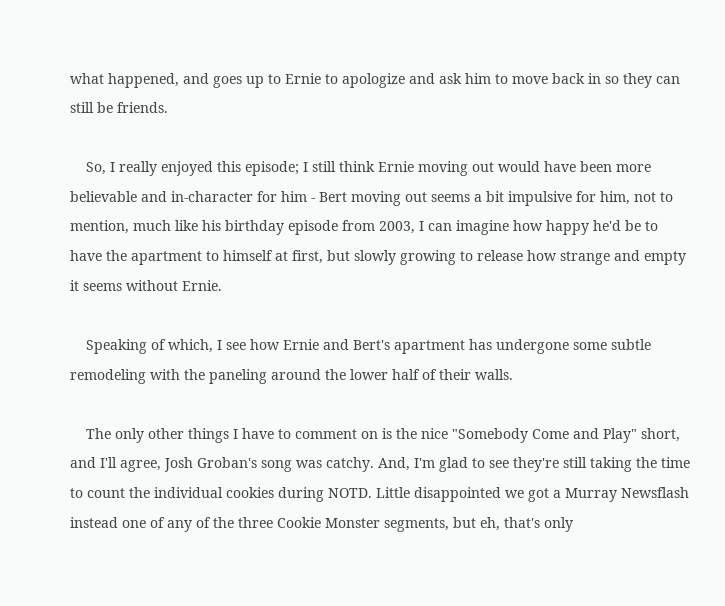what happened, and goes up to Ernie to apologize and ask him to move back in so they can still be friends.

    So, I really enjoyed this episode; I still think Ernie moving out would have been more believable and in-character for him - Bert moving out seems a bit impulsive for him, not to mention, much like his birthday episode from 2003, I can imagine how happy he'd be to have the apartment to himself at first, but slowly growing to release how strange and empty it seems without Ernie.

    Speaking of which, I see how Ernie and Bert's apartment has undergone some subtle remodeling with the paneling around the lower half of their walls.

    The only other things I have to comment on is the nice "Somebody Come and Play" short, and I'll agree, Josh Groban's song was catchy. And, I'm glad to see they're still taking the time to count the individual cookies during NOTD. Little disappointed we got a Murray Newsflash instead one of any of the three Cookie Monster segments, but eh, that's only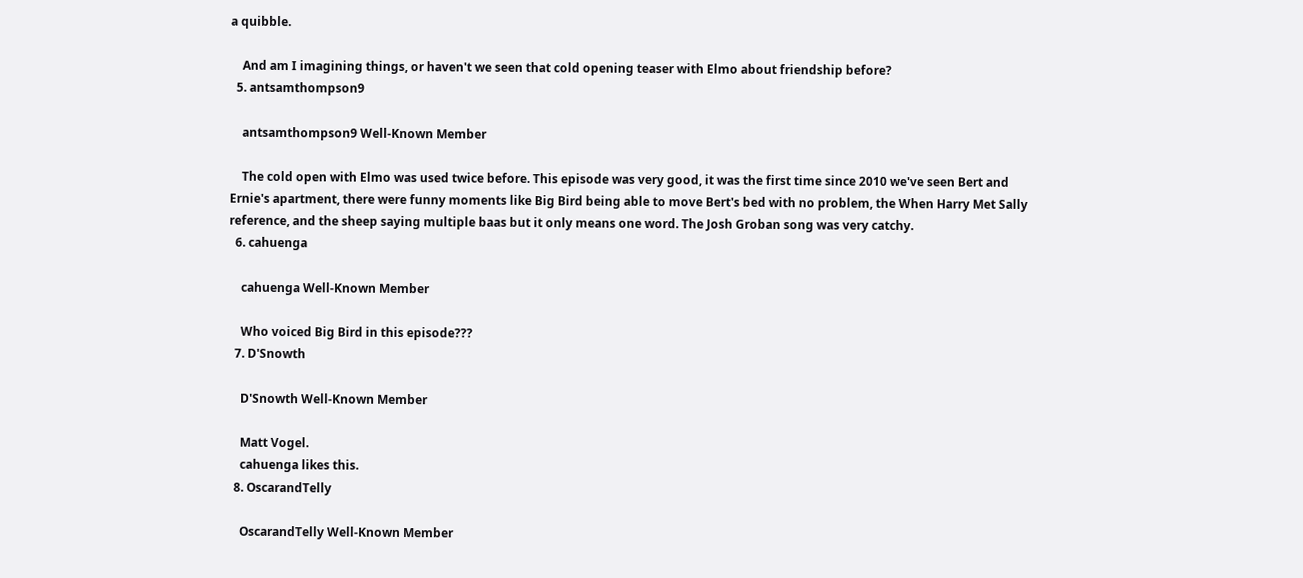a quibble.

    And am I imagining things, or haven't we seen that cold opening teaser with Elmo about friendship before?
  5. antsamthompson9

    antsamthompson9 Well-Known Member

    The cold open with Elmo was used twice before. This episode was very good, it was the first time since 2010 we've seen Bert and Ernie's apartment, there were funny moments like Big Bird being able to move Bert's bed with no problem, the When Harry Met Sally reference, and the sheep saying multiple baas but it only means one word. The Josh Groban song was very catchy.
  6. cahuenga

    cahuenga Well-Known Member

    Who voiced Big Bird in this episode???
  7. D'Snowth

    D'Snowth Well-Known Member

    Matt Vogel.
    cahuenga likes this.
  8. OscarandTelly

    OscarandTelly Well-Known Member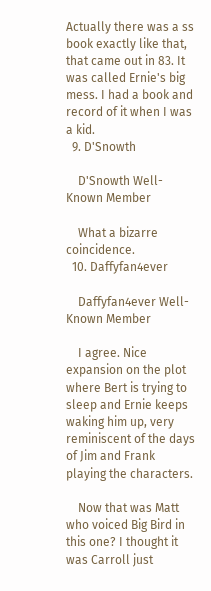Actually there was a ss book exactly like that, that came out in 83. It was called Ernie's big mess. I had a book and record of it when I was a kid.
  9. D'Snowth

    D'Snowth Well-Known Member

    What a bizarre coincidence.
  10. Daffyfan4ever

    Daffyfan4ever Well-Known Member

    I agree. Nice expansion on the plot where Bert is trying to sleep and Ernie keeps waking him up, very reminiscent of the days of Jim and Frank playing the characters.

    Now that was Matt who voiced Big Bird in this one? I thought it was Carroll just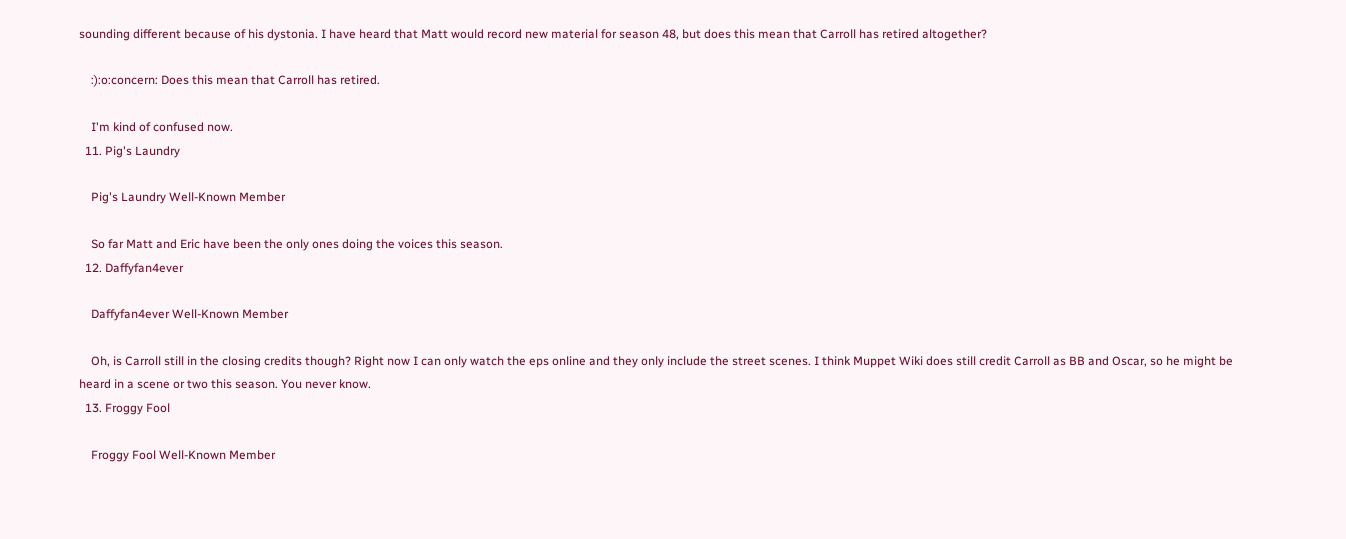sounding different because of his dystonia. I have heard that Matt would record new material for season 48, but does this mean that Carroll has retired altogether?

    :):o:concern: Does this mean that Carroll has retired.

    I'm kind of confused now.
  11. Pig's Laundry

    Pig's Laundry Well-Known Member

    So far Matt and Eric have been the only ones doing the voices this season.
  12. Daffyfan4ever

    Daffyfan4ever Well-Known Member

    Oh, is Carroll still in the closing credits though? Right now I can only watch the eps online and they only include the street scenes. I think Muppet Wiki does still credit Carroll as BB and Oscar, so he might be heard in a scene or two this season. You never know.
  13. Froggy Fool

    Froggy Fool Well-Known Member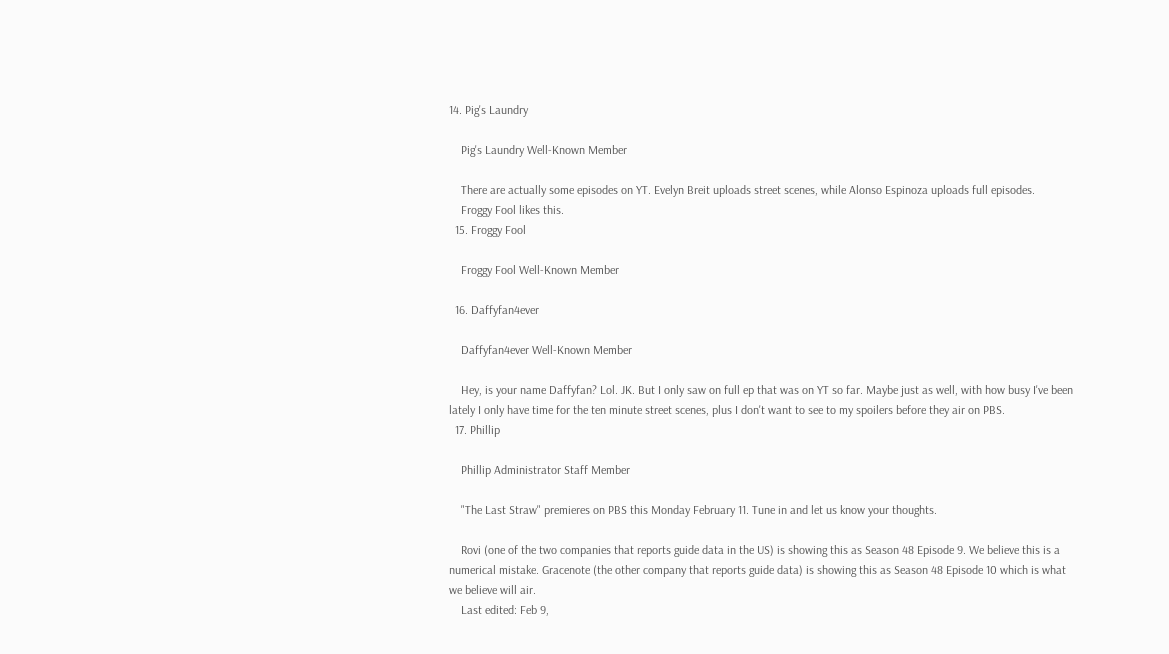14. Pig's Laundry

    Pig's Laundry Well-Known Member

    There are actually some episodes on YT. Evelyn Breit uploads street scenes, while Alonso Espinoza uploads full episodes.
    Froggy Fool likes this.
  15. Froggy Fool

    Froggy Fool Well-Known Member

  16. Daffyfan4ever

    Daffyfan4ever Well-Known Member

    Hey, is your name Daffyfan? Lol. JK. But I only saw on full ep that was on YT so far. Maybe just as well, with how busy I've been lately I only have time for the ten minute street scenes, plus I don't want to see to my spoilers before they air on PBS.
  17. Phillip

    Phillip Administrator Staff Member

    "The Last Straw" premieres on PBS this Monday February 11. Tune in and let us know your thoughts.

    Rovi (one of the two companies that reports guide data in the US) is showing this as Season 48 Episode 9. We believe this is a numerical mistake. Gracenote (the other company that reports guide data) is showing this as Season 48 Episode 10 which is what we believe will air.
    Last edited: Feb 9,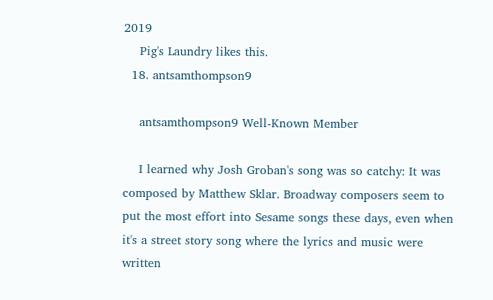2019
    Pig's Laundry likes this.
  18. antsamthompson9

    antsamthompson9 Well-Known Member

    I learned why Josh Groban's song was so catchy: It was composed by Matthew Sklar. Broadway composers seem to put the most effort into Sesame songs these days, even when it's a street story song where the lyrics and music were written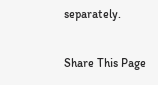separately.

Share This Page